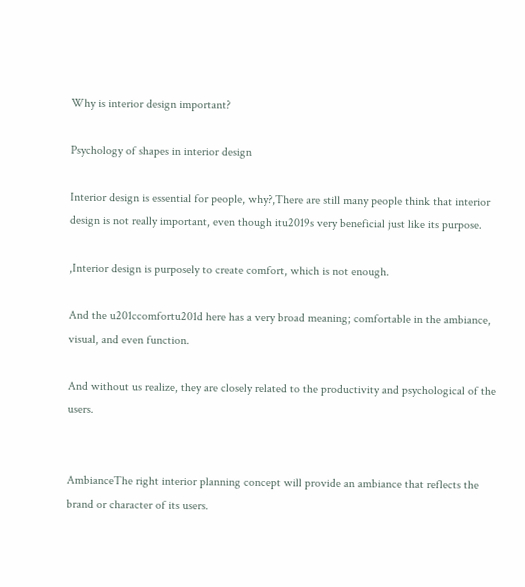Why is interior design important?

Psychology of shapes in interior design

Interior design is essential for people, why?,There are still many people think that interior design is not really important, even though itu2019s very beneficial just like its purpose.

,Interior design is purposely to create comfort, which is not enough.

And the u201ccomfortu201d here has a very broad meaning; comfortable in the ambiance, visual, and even function.

And without us realize, they are closely related to the productivity and psychological of the users.


AmbianceThe right interior planning concept will provide an ambiance that reflects the brand or character of its users.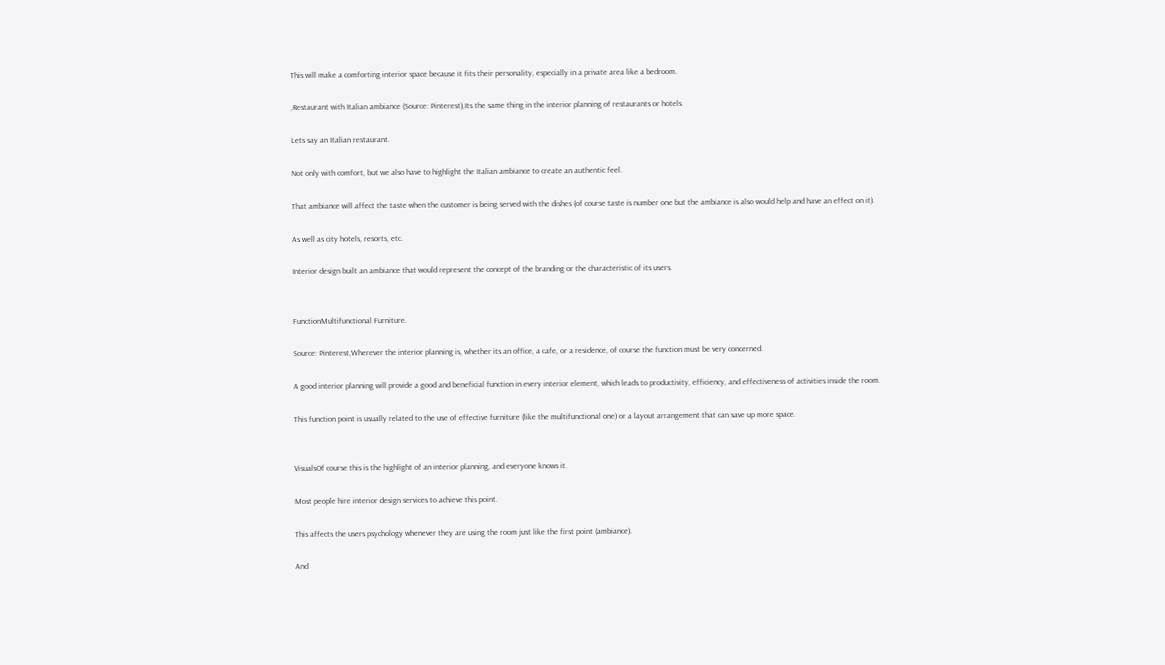This will make a comforting interior space because it fits their personality, especially in a private area like a bedroom.

,Restaurant with Italian ambiance (Source: Pinterest),Its the same thing in the interior planning of restaurants or hotels.

Lets say an Italian restaurant.

Not only with comfort, but we also have to highlight the Italian ambiance to create an authentic feel.

That ambiance will affect the taste when the customer is being served with the dishes (of course taste is number one but the ambiance is also would help and have an effect on it).

As well as city hotels, resorts, etc.

Interior design built an ambiance that would represent the concept of the branding or the characteristic of its users.


FunctionMultifunctional Furniture.

Source: Pinterest,Wherever the interior planning is, whether its an office, a cafe, or a residence, of course the function must be very concerned.

A good interior planning will provide a good and beneficial function in every interior element, which leads to productivity, efficiency, and effectiveness of activities inside the room.

This function point is usually related to the use of effective furniture (like the multifunctional one) or a layout arrangement that can save up more space.


VisualsOf course this is the highlight of an interior planning, and everyone knows it.

Most people hire interior design services to achieve this point.

This affects the users psychology whenever they are using the room just like the first point (ambiance).

And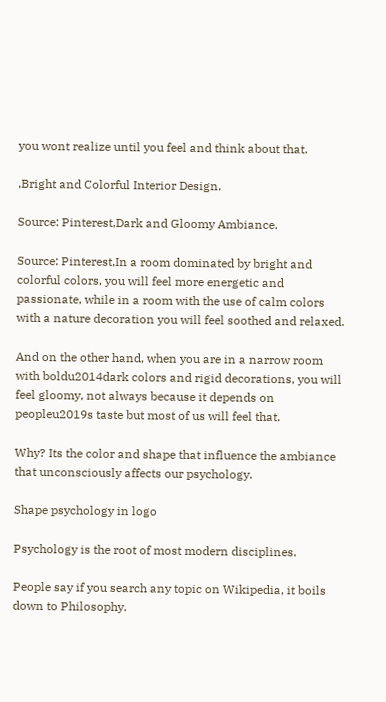you wont realize until you feel and think about that.

,Bright and Colorful Interior Design.

Source: Pinterest,Dark and Gloomy Ambiance.

Source: Pinterest,In a room dominated by bright and colorful colors, you will feel more energetic and passionate, while in a room with the use of calm colors with a nature decoration you will feel soothed and relaxed.

And on the other hand, when you are in a narrow room with boldu2014dark colors and rigid decorations, you will feel gloomy, not always because it depends on peopleu2019s taste but most of us will feel that.

Why? Its the color and shape that influence the ambiance that unconsciously affects our psychology.

Shape psychology in logo

Psychology is the root of most modern disciplines.

People say if you search any topic on Wikipedia, it boils down to Philosophy.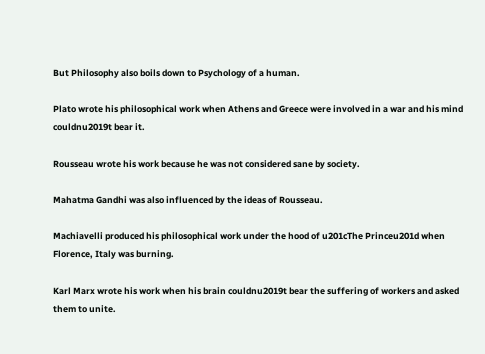But Philosophy also boils down to Psychology of a human.

Plato wrote his philosophical work when Athens and Greece were involved in a war and his mind couldnu2019t bear it.

Rousseau wrote his work because he was not considered sane by society.

Mahatma Gandhi was also influenced by the ideas of Rousseau.

Machiavelli produced his philosophical work under the hood of u201cThe Princeu201d when Florence, Italy was burning.

Karl Marx wrote his work when his brain couldnu2019t bear the suffering of workers and asked them to unite.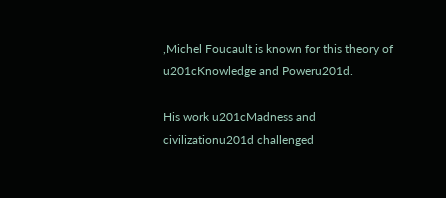,Michel Foucault is known for this theory of u201cKnowledge and Poweru201d.

His work u201cMadness and civilizationu201d challenged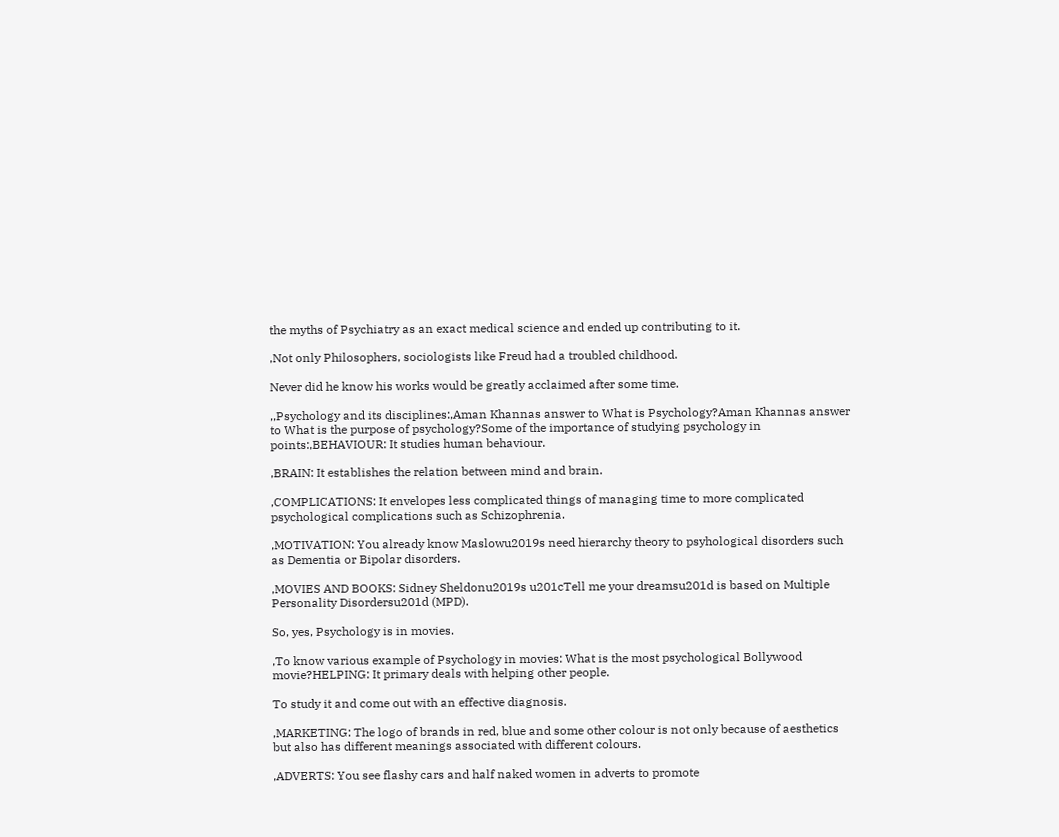the myths of Psychiatry as an exact medical science and ended up contributing to it.

,Not only Philosophers, sociologists like Freud had a troubled childhood.

Never did he know his works would be greatly acclaimed after some time.

,,Psychology and its disciplines:,Aman Khannas answer to What is Psychology?Aman Khannas answer to What is the purpose of psychology?Some of the importance of studying psychology in points:,BEHAVIOUR: It studies human behaviour.

,BRAIN: It establishes the relation between mind and brain.

,COMPLICATIONS: It envelopes less complicated things of managing time to more complicated psychological complications such as Schizophrenia.

,MOTIVATION: You already know Maslowu2019s need hierarchy theory to psyhological disorders such as Dementia or Bipolar disorders.

,MOVIES AND BOOKS: Sidney Sheldonu2019s u201cTell me your dreamsu201d is based on Multiple Personality Disordersu201d (MPD).

So, yes, Psychology is in movies.

,To know various example of Psychology in movies: What is the most psychological Bollywood movie?HELPING: It primary deals with helping other people.

To study it and come out with an effective diagnosis.

,MARKETING: The logo of brands in red, blue and some other colour is not only because of aesthetics but also has different meanings associated with different colours.

,ADVERTS: You see flashy cars and half naked women in adverts to promote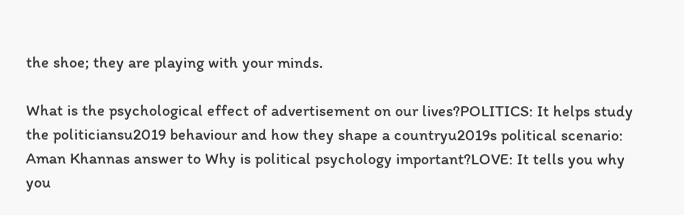the shoe; they are playing with your minds.

What is the psychological effect of advertisement on our lives?POLITICS: It helps study the politiciansu2019 behaviour and how they shape a countryu2019s political scenario: Aman Khannas answer to Why is political psychology important?LOVE: It tells you why you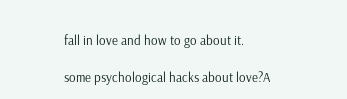fall in love and how to go about it.

some psychological hacks about love?A